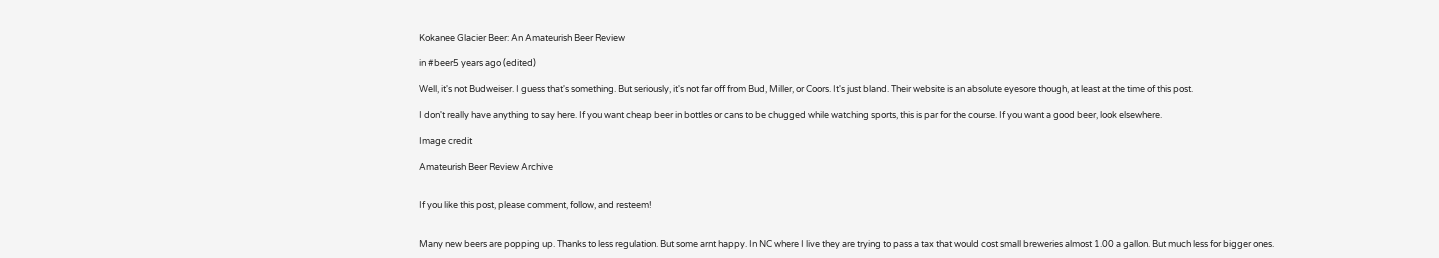Kokanee Glacier Beer: An Amateurish Beer Review

in #beer5 years ago (edited)

Well, it's not Budweiser. I guess that's something. But seriously, it's not far off from Bud, Miller, or Coors. It's just bland. Their website is an absolute eyesore though, at least at the time of this post.

I don't really have anything to say here. If you want cheap beer in bottles or cans to be chugged while watching sports, this is par for the course. If you want a good beer, look elsewhere.

Image credit

Amateurish Beer Review Archive


If you like this post, please comment, follow, and resteem!


Many new beers are popping up. Thanks to less regulation. But some arnt happy. In NC where I live they are trying to pass a tax that would cost small breweries almost 1.00 a gallon. But much less for bigger ones.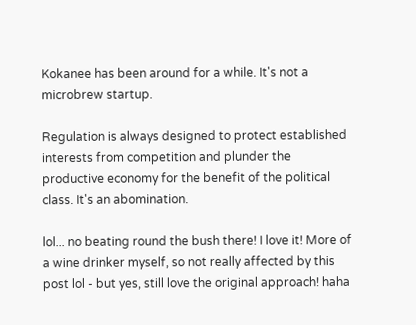Kokanee has been around for a while. It's not a microbrew startup.

Regulation is always designed to protect established interests from competition and plunder the productive economy for the benefit of the political class. It's an abomination.

lol... no beating round the bush there! I love it! More of a wine drinker myself, so not really affected by this post lol - but yes, still love the original approach! haha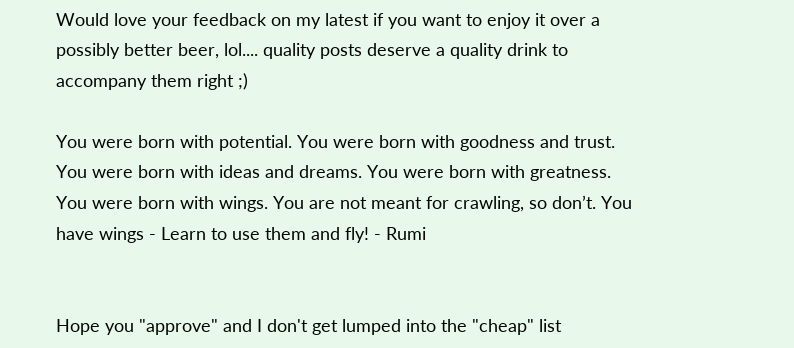Would love your feedback on my latest if you want to enjoy it over a possibly better beer, lol.... quality posts deserve a quality drink to accompany them right ;)

You were born with potential. You were born with goodness and trust. You were born with ideas and dreams. You were born with greatness. You were born with wings. You are not meant for crawling, so don’t. You have wings - Learn to use them and fly! - Rumi


Hope you "approve" and I don't get lumped into the "cheap" list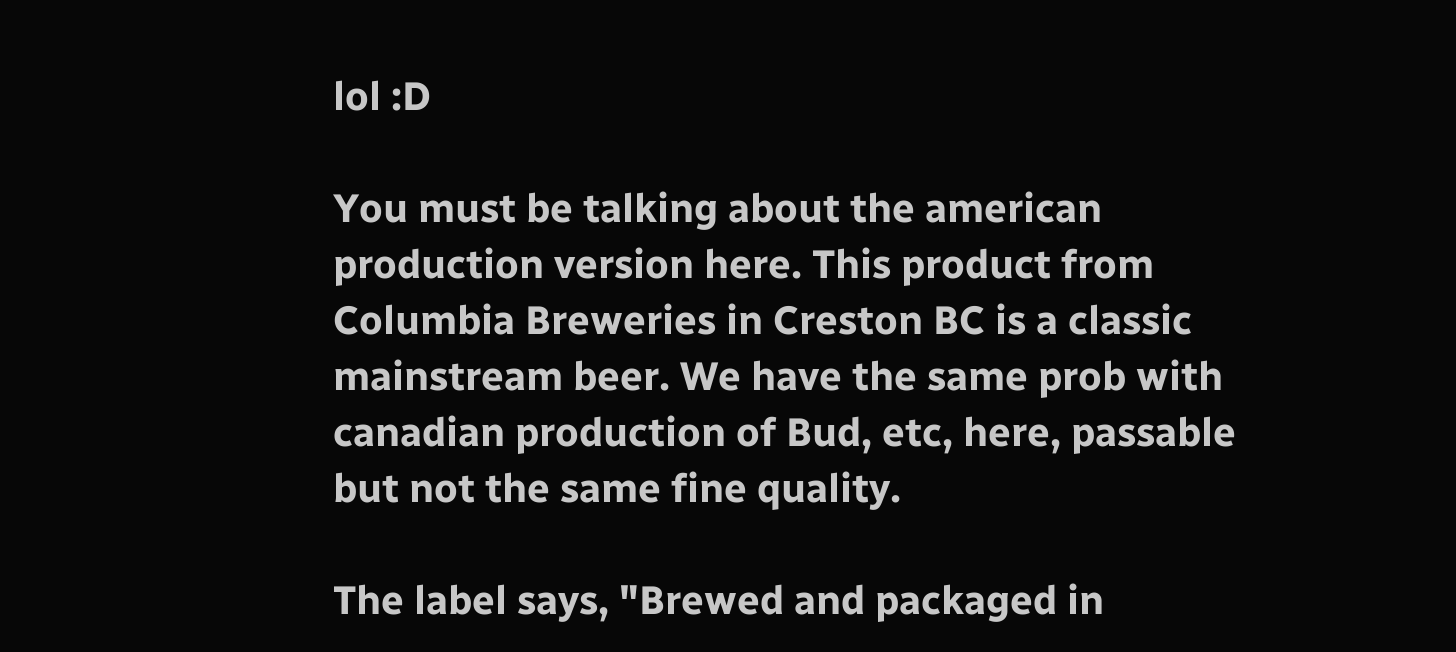lol :D

You must be talking about the american production version here. This product from Columbia Breweries in Creston BC is a classic mainstream beer. We have the same prob with canadian production of Bud, etc, here, passable but not the same fine quality.

The label says, "Brewed and packaged in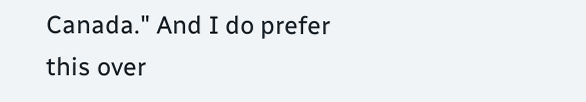Canada." And I do prefer this over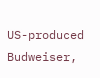US-produced Budweiser,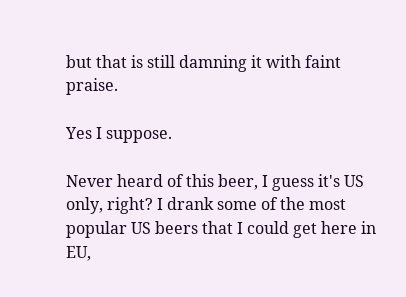but that is still damning it with faint praise.

Yes I suppose.

Never heard of this beer, I guess it's US only, right? I drank some of the most popular US beers that I could get here in EU,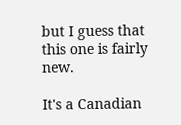but I guess that this one is fairly new.

It's a Canadian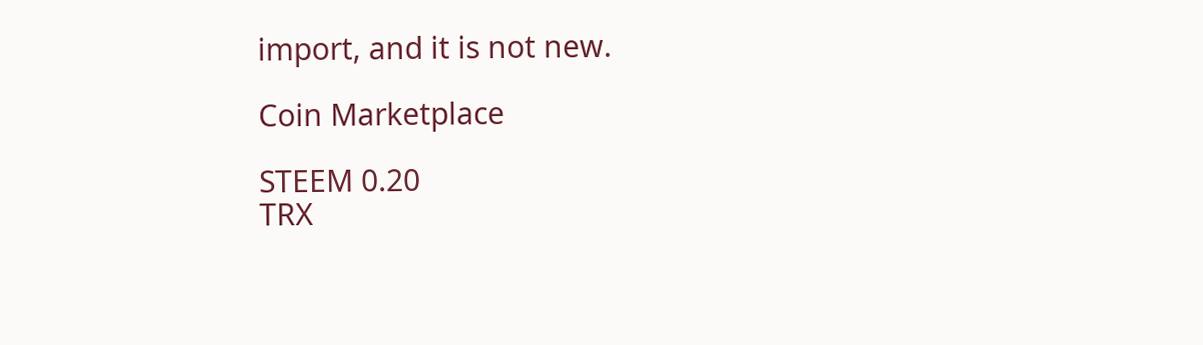import, and it is not new.

Coin Marketplace

STEEM 0.20
TRX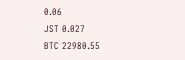0.06
JST 0.027
BTC 22980.55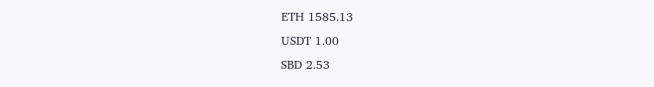ETH 1585.13
USDT 1.00
SBD 2.53